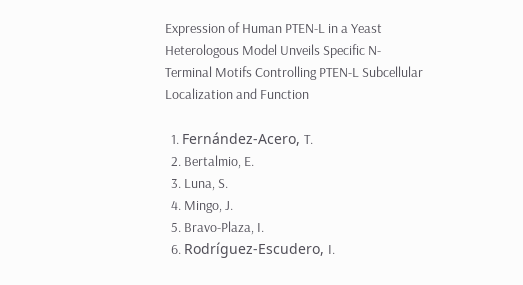Expression of Human PTEN-L in a Yeast Heterologous Model Unveils Specific N-Terminal Motifs Controlling PTEN-L Subcellular Localization and Function

  1. Fernández-Acero, T.
  2. Bertalmio, E.
  3. Luna, S.
  4. Mingo, J.
  5. Bravo-Plaza, I.
  6. Rodríguez-Escudero, I.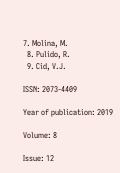7. Molina, M.
  8. Pulido, R.
  9. Cid, V.J.

ISSN: 2073-4409

Year of publication: 2019

Volume: 8

Issue: 12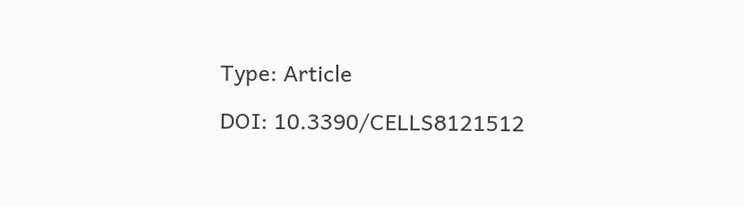Type: Article

DOI: 10.3390/CELLS8121512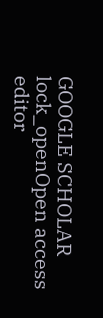GOOGLE SCHOLAR lock_openOpen access editor